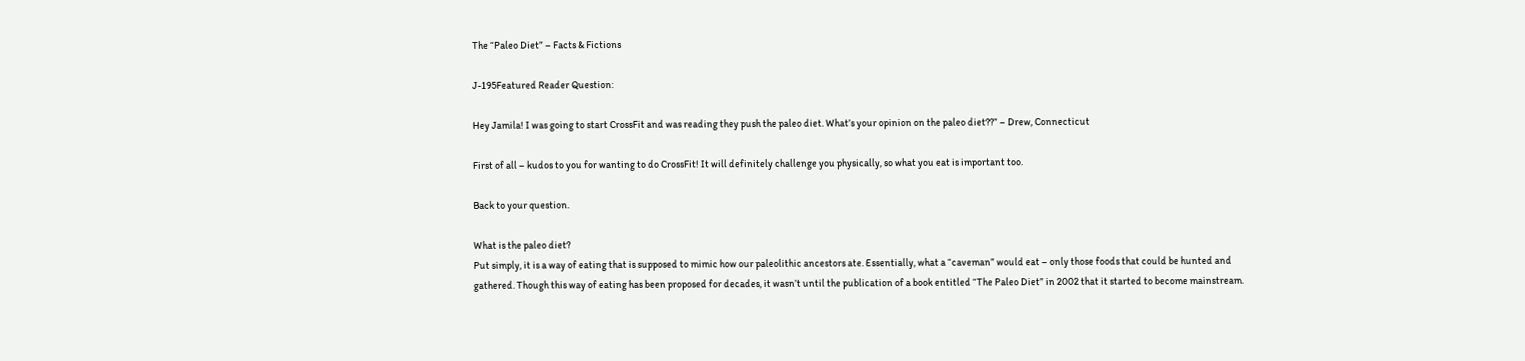The “Paleo Diet” – Facts & Fictions

J-195Featured Reader Question:

Hey Jamila! I was going to start CrossFit and was reading they push the paleo diet. What’s your opinion on the paleo diet??” – Drew, Connecticut

First of all – kudos to you for wanting to do CrossFit! It will definitely challenge you physically, so what you eat is important too.

Back to your question.

What is the paleo diet?
Put simply, it is a way of eating that is supposed to mimic how our paleolithic ancestors ate. Essentially, what a “caveman” would eat – only those foods that could be hunted and gathered. Though this way of eating has been proposed for decades, it wasn’t until the publication of a book entitled “The Paleo Diet” in 2002 that it started to become mainstream.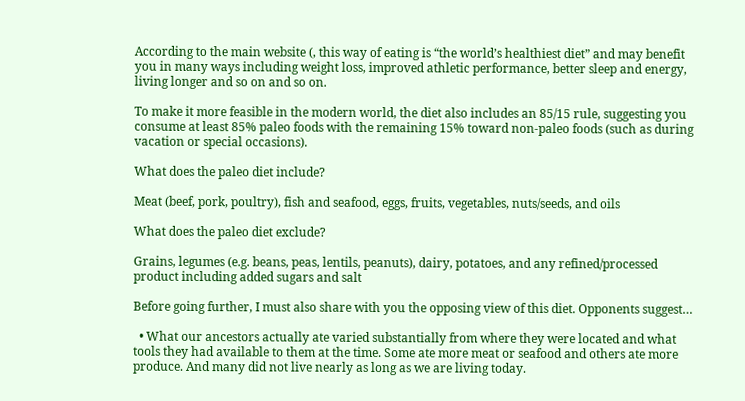According to the main website (, this way of eating is “the world’s healthiest diet” and may benefit you in many ways including weight loss, improved athletic performance, better sleep and energy, living longer and so on and so on.

To make it more feasible in the modern world, the diet also includes an 85/15 rule, suggesting you consume at least 85% paleo foods with the remaining 15% toward non-paleo foods (such as during vacation or special occasions).

What does the paleo diet include?

Meat (beef, pork, poultry), fish and seafood, eggs, fruits, vegetables, nuts/seeds, and oils

What does the paleo diet exclude?

Grains, legumes (e.g. beans, peas, lentils, peanuts), dairy, potatoes, and any refined/processed product including added sugars and salt

Before going further, I must also share with you the opposing view of this diet. Opponents suggest…

  • What our ancestors actually ate varied substantially from where they were located and what tools they had available to them at the time. Some ate more meat or seafood and others ate more produce. And many did not live nearly as long as we are living today.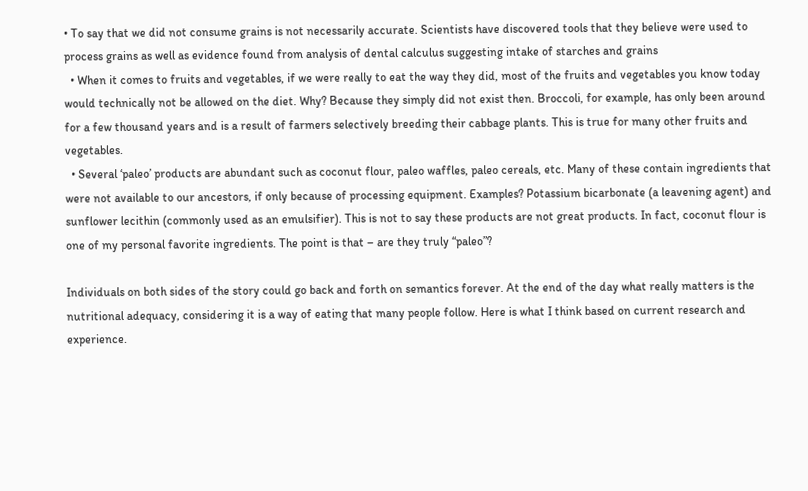• To say that we did not consume grains is not necessarily accurate. Scientists have discovered tools that they believe were used to process grains as well as evidence found from analysis of dental calculus suggesting intake of starches and grains
  • When it comes to fruits and vegetables, if we were really to eat the way they did, most of the fruits and vegetables you know today would technically not be allowed on the diet. Why? Because they simply did not exist then. Broccoli, for example, has only been around for a few thousand years and is a result of farmers selectively breeding their cabbage plants. This is true for many other fruits and vegetables.
  • Several ‘paleo’ products are abundant such as coconut flour, paleo waffles, paleo cereals, etc. Many of these contain ingredients that were not available to our ancestors, if only because of processing equipment. Examples? Potassium bicarbonate (a leavening agent) and sunflower lecithin (commonly used as an emulsifier). This is not to say these products are not great products. In fact, coconut flour is one of my personal favorite ingredients. The point is that – are they truly “paleo”?

Individuals on both sides of the story could go back and forth on semantics forever. At the end of the day what really matters is the nutritional adequacy, considering it is a way of eating that many people follow. Here is what I think based on current research and experience.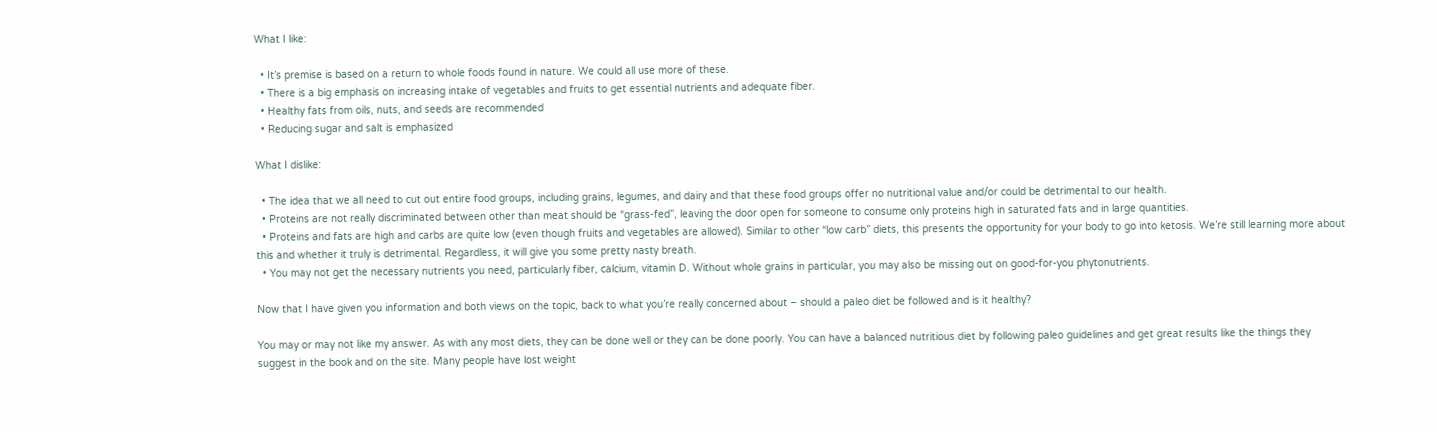What I like:

  • It’s premise is based on a return to whole foods found in nature. We could all use more of these.
  • There is a big emphasis on increasing intake of vegetables and fruits to get essential nutrients and adequate fiber.
  • Healthy fats from oils, nuts, and seeds are recommended
  • Reducing sugar and salt is emphasized

What I dislike:

  • The idea that we all need to cut out entire food groups, including grains, legumes, and dairy and that these food groups offer no nutritional value and/or could be detrimental to our health.
  • Proteins are not really discriminated between other than meat should be “grass-fed”, leaving the door open for someone to consume only proteins high in saturated fats and in large quantities.
  • Proteins and fats are high and carbs are quite low (even though fruits and vegetables are allowed). Similar to other “low carb” diets, this presents the opportunity for your body to go into ketosis. We’re still learning more about this and whether it truly is detrimental. Regardless, it will give you some pretty nasty breath.
  • You may not get the necessary nutrients you need, particularly fiber, calcium, vitamin D. Without whole grains in particular, you may also be missing out on good-for-you phytonutrients.

Now that I have given you information and both views on the topic, back to what you’re really concerned about – should a paleo diet be followed and is it healthy?

You may or may not like my answer. As with any most diets, they can be done well or they can be done poorly. You can have a balanced nutritious diet by following paleo guidelines and get great results like the things they suggest in the book and on the site. Many people have lost weight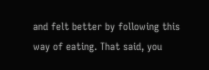and felt better by following this way of eating. That said, you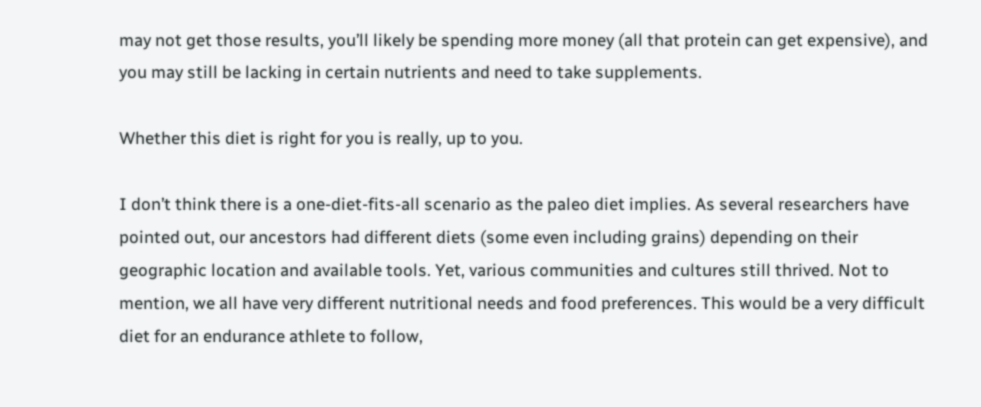may not get those results, you’ll likely be spending more money (all that protein can get expensive), and you may still be lacking in certain nutrients and need to take supplements.

Whether this diet is right for you is really, up to you.

I don’t think there is a one-diet-fits-all scenario as the paleo diet implies. As several researchers have pointed out, our ancestors had different diets (some even including grains) depending on their geographic location and available tools. Yet, various communities and cultures still thrived. Not to mention, we all have very different nutritional needs and food preferences. This would be a very difficult diet for an endurance athlete to follow,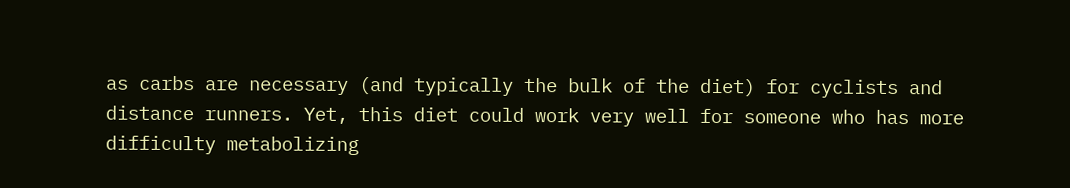as carbs are necessary (and typically the bulk of the diet) for cyclists and distance runners. Yet, this diet could work very well for someone who has more difficulty metabolizing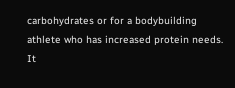carbohydrates or for a bodybuilding athlete who has increased protein needs. It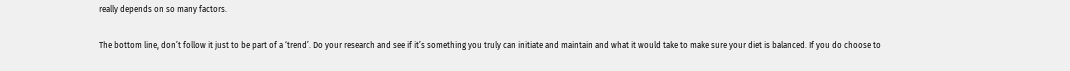really depends on so many factors.

The bottom line, don’t follow it just to be part of a ‘trend’. Do your research and see if it’s something you truly can initiate and maintain and what it would take to make sure your diet is balanced. If you do choose to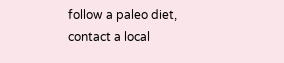follow a paleo diet, contact a local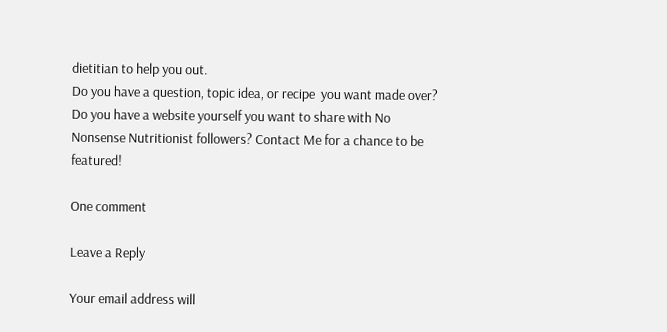dietitian to help you out.
Do you have a question, topic idea, or recipe  you want made over? Do you have a website yourself you want to share with No Nonsense Nutritionist followers? Contact Me for a chance to be featured!

One comment

Leave a Reply

Your email address will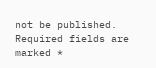not be published. Required fields are marked *